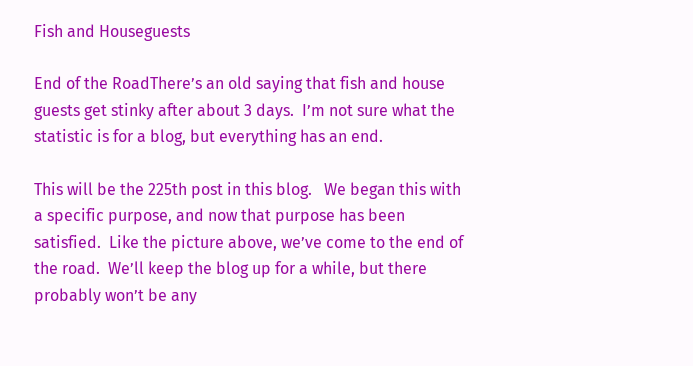Fish and Houseguests

End of the RoadThere’s an old saying that fish and house guests get stinky after about 3 days.  I’m not sure what the statistic is for a blog, but everything has an end.

This will be the 225th post in this blog.   We began this with a specific purpose, and now that purpose has been satisfied.  Like the picture above, we’ve come to the end of the road.  We’ll keep the blog up for a while, but there probably won’t be any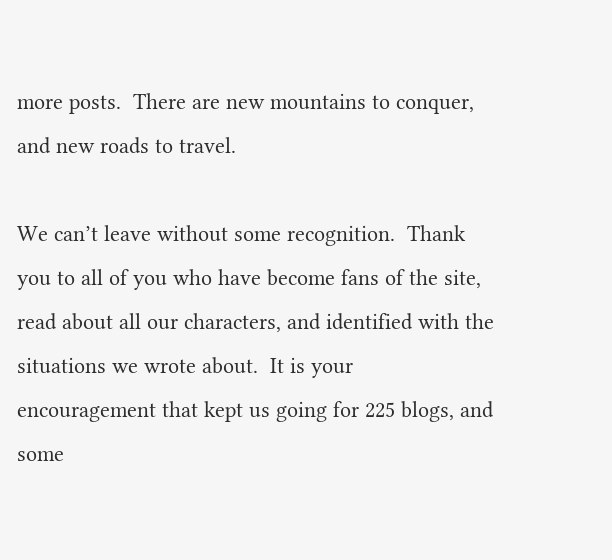more posts.  There are new mountains to conquer, and new roads to travel.

We can’t leave without some recognition.  Thank you to all of you who have become fans of the site, read about all our characters, and identified with the situations we wrote about.  It is your encouragement that kept us going for 225 blogs, and some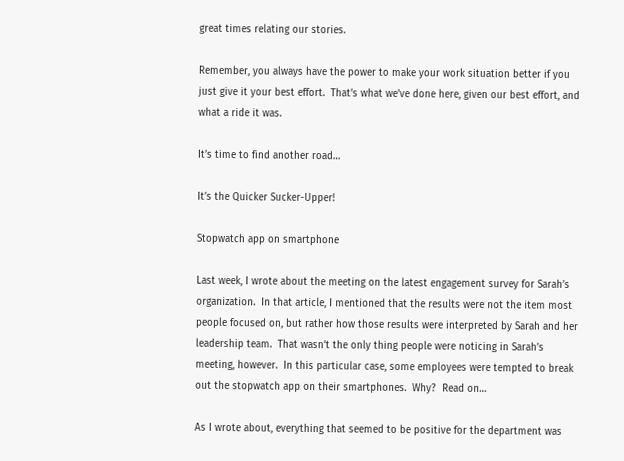great times relating our stories.

Remember, you always have the power to make your work situation better if you just give it your best effort.  That’s what we’ve done here, given our best effort, and what a ride it was.

It’s time to find another road…

It’s the Quicker Sucker-Upper!

Stopwatch app on smartphone

Last week, I wrote about the meeting on the latest engagement survey for Sarah’s organization.  In that article, I mentioned that the results were not the item most people focused on, but rather how those results were interpreted by Sarah and her leadership team.  That wasn’t the only thing people were noticing in Sarah’s meeting, however.  In this particular case, some employees were tempted to break out the stopwatch app on their smartphones.  Why?  Read on…

As I wrote about, everything that seemed to be positive for the department was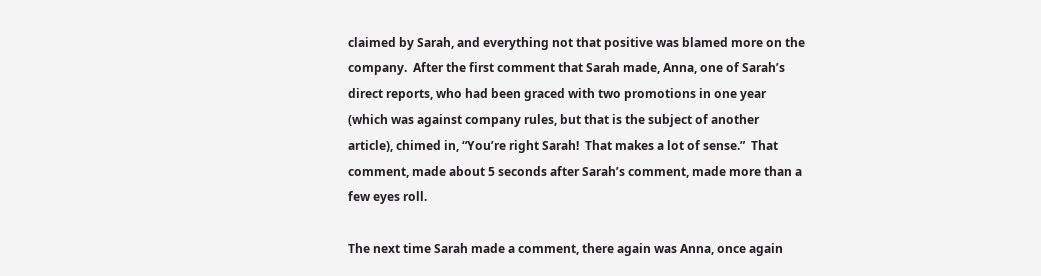claimed by Sarah, and everything not that positive was blamed more on the company.  After the first comment that Sarah made, Anna, one of Sarah’s direct reports, who had been graced with two promotions in one year (which was against company rules, but that is the subject of another article), chimed in, “You’re right Sarah!  That makes a lot of sense.”  That comment, made about 5 seconds after Sarah’s comment, made more than a few eyes roll.

The next time Sarah made a comment, there again was Anna, once again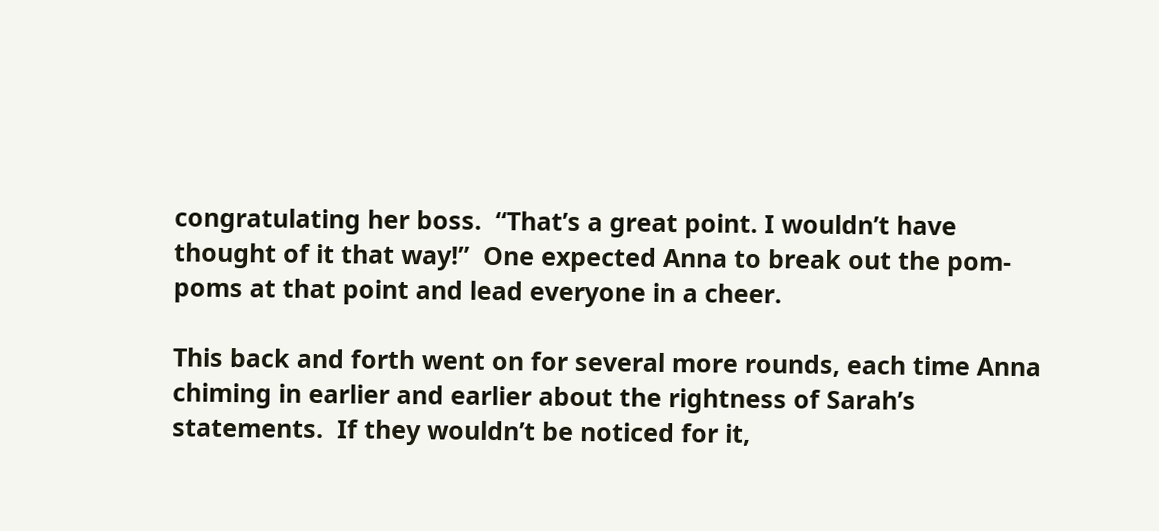congratulating her boss.  “That’s a great point. I wouldn’t have thought of it that way!”  One expected Anna to break out the pom-poms at that point and lead everyone in a cheer.

This back and forth went on for several more rounds, each time Anna chiming in earlier and earlier about the rightness of Sarah’s statements.  If they wouldn’t be noticed for it,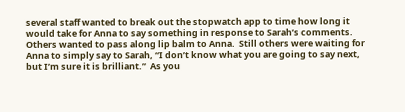several staff wanted to break out the stopwatch app to time how long it would take for Anna to say something in response to Sarah’s comments.  Others wanted to pass along lip balm to Anna.  Still others were waiting for Anna to simply say to Sarah, “I don’t know what you are going to say next, but I’m sure it is brilliant.”  As you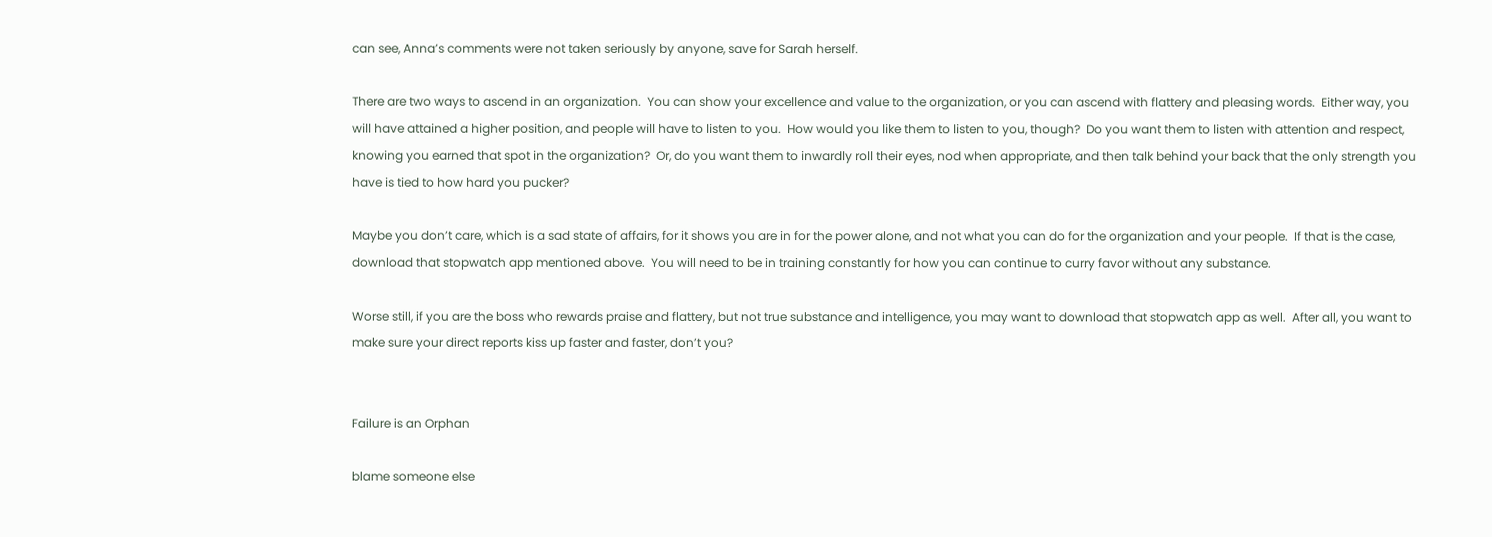can see, Anna’s comments were not taken seriously by anyone, save for Sarah herself.

There are two ways to ascend in an organization.  You can show your excellence and value to the organization, or you can ascend with flattery and pleasing words.  Either way, you will have attained a higher position, and people will have to listen to you.  How would you like them to listen to you, though?  Do you want them to listen with attention and respect, knowing you earned that spot in the organization?  Or, do you want them to inwardly roll their eyes, nod when appropriate, and then talk behind your back that the only strength you have is tied to how hard you pucker?

Maybe you don’t care, which is a sad state of affairs, for it shows you are in for the power alone, and not what you can do for the organization and your people.  If that is the case, download that stopwatch app mentioned above.  You will need to be in training constantly for how you can continue to curry favor without any substance.

Worse still, if you are the boss who rewards praise and flattery, but not true substance and intelligence, you may want to download that stopwatch app as well.  After all, you want to make sure your direct reports kiss up faster and faster, don’t you?


Failure is an Orphan

blame someone else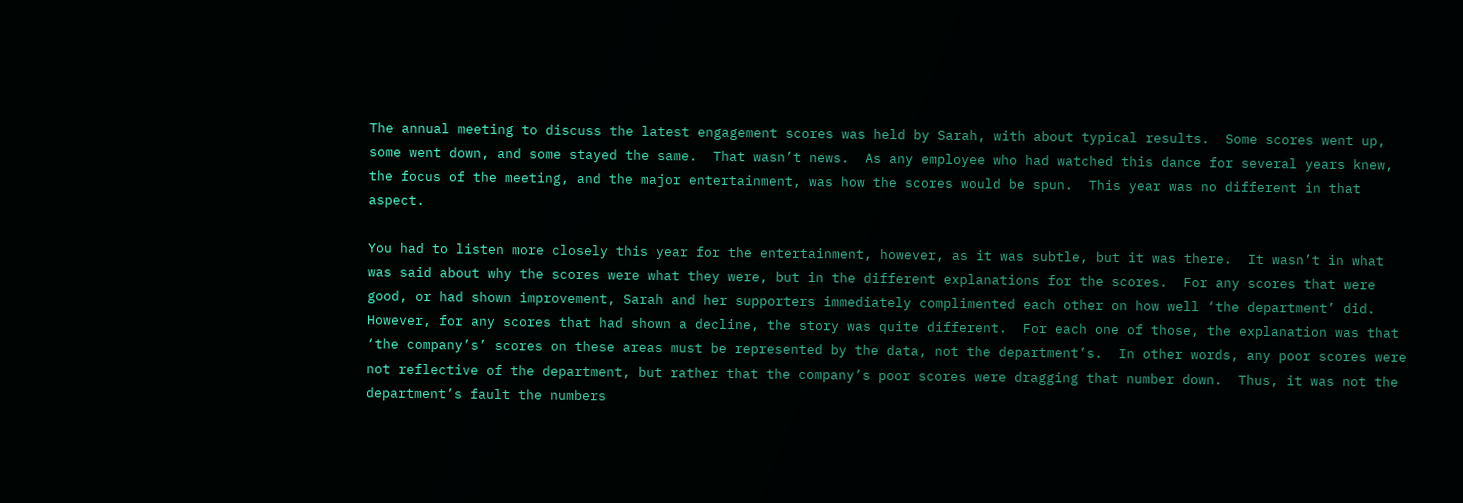The annual meeting to discuss the latest engagement scores was held by Sarah, with about typical results.  Some scores went up, some went down, and some stayed the same.  That wasn’t news.  As any employee who had watched this dance for several years knew, the focus of the meeting, and the major entertainment, was how the scores would be spun.  This year was no different in that aspect.

You had to listen more closely this year for the entertainment, however, as it was subtle, but it was there.  It wasn’t in what was said about why the scores were what they were, but in the different explanations for the scores.  For any scores that were good, or had shown improvement, Sarah and her supporters immediately complimented each other on how well ‘the department’ did.  However, for any scores that had shown a decline, the story was quite different.  For each one of those, the explanation was that ‘the company’s’ scores on these areas must be represented by the data, not the department’s.  In other words, any poor scores were not reflective of the department, but rather that the company’s poor scores were dragging that number down.  Thus, it was not the department’s fault the numbers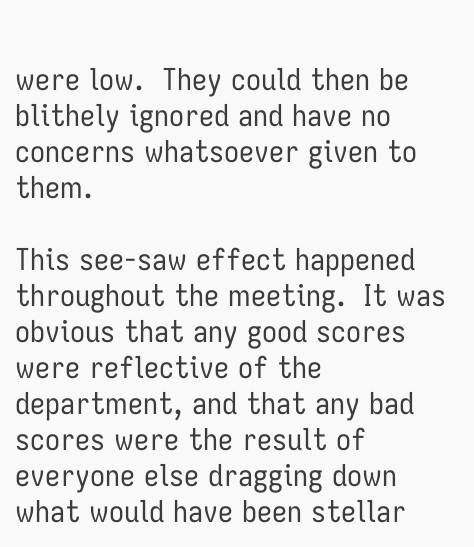were low.  They could then be blithely ignored and have no concerns whatsoever given to them.

This see-saw effect happened throughout the meeting.  It was obvious that any good scores were reflective of the department, and that any bad scores were the result of everyone else dragging down what would have been stellar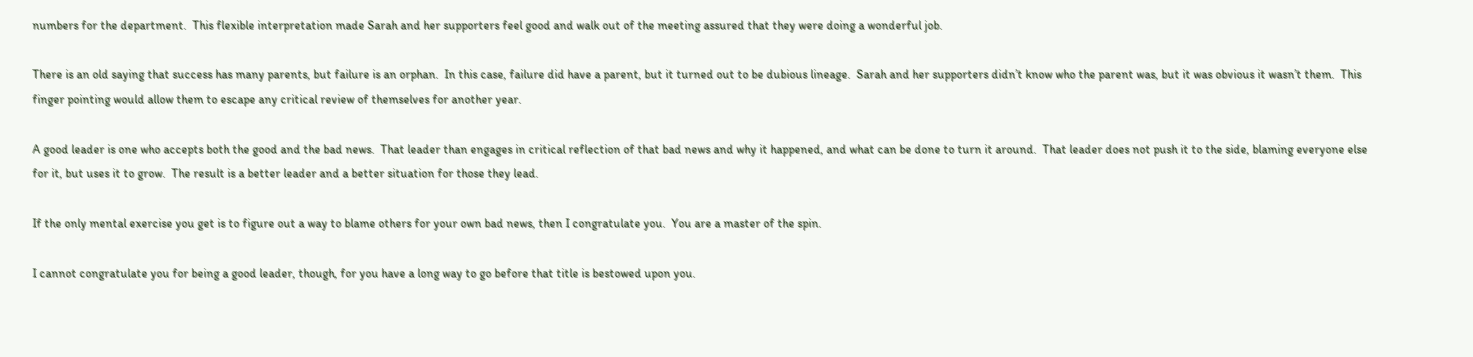numbers for the department.  This flexible interpretation made Sarah and her supporters feel good and walk out of the meeting assured that they were doing a wonderful job.

There is an old saying that success has many parents, but failure is an orphan.  In this case, failure did have a parent, but it turned out to be dubious lineage.  Sarah and her supporters didn’t know who the parent was, but it was obvious it wasn’t them.  This finger pointing would allow them to escape any critical review of themselves for another year.

A good leader is one who accepts both the good and the bad news.  That leader than engages in critical reflection of that bad news and why it happened, and what can be done to turn it around.  That leader does not push it to the side, blaming everyone else for it, but uses it to grow.  The result is a better leader and a better situation for those they lead.

If the only mental exercise you get is to figure out a way to blame others for your own bad news, then I congratulate you.  You are a master of the spin.

I cannot congratulate you for being a good leader, though, for you have a long way to go before that title is bestowed upon you.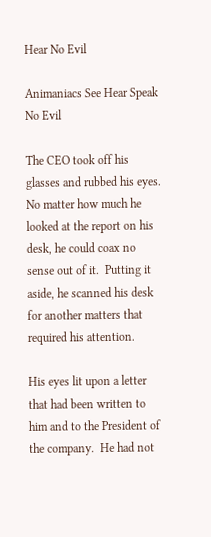Hear No Evil

Animaniacs See Hear Speak No Evil

The CEO took off his glasses and rubbed his eyes.  No matter how much he looked at the report on his desk, he could coax no sense out of it.  Putting it aside, he scanned his desk for another matters that required his attention.

His eyes lit upon a letter that had been written to him and to the President of the company.  He had not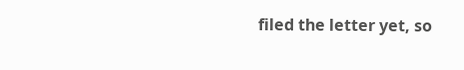filed the letter yet, so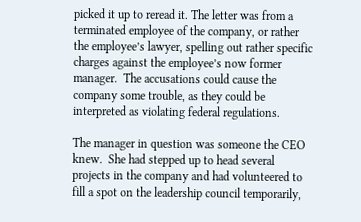picked it up to reread it. The letter was from a terminated employee of the company, or rather the employee’s lawyer, spelling out rather specific charges against the employee’s now former manager.  The accusations could cause the company some trouble, as they could be interpreted as violating federal regulations.

The manager in question was someone the CEO knew.  She had stepped up to head several projects in the company and had volunteered to fill a spot on the leadership council temporarily,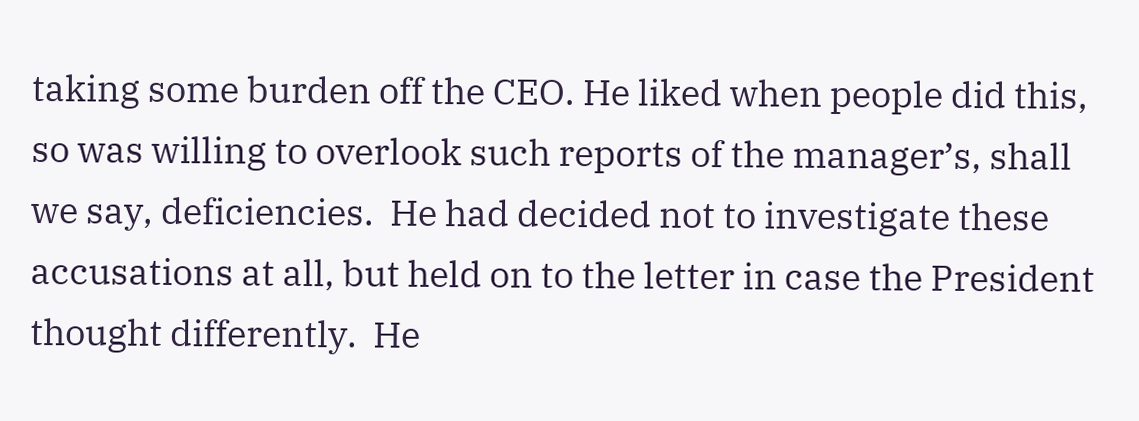taking some burden off the CEO. He liked when people did this, so was willing to overlook such reports of the manager’s, shall we say, deficiencies.  He had decided not to investigate these accusations at all, but held on to the letter in case the President thought differently.  He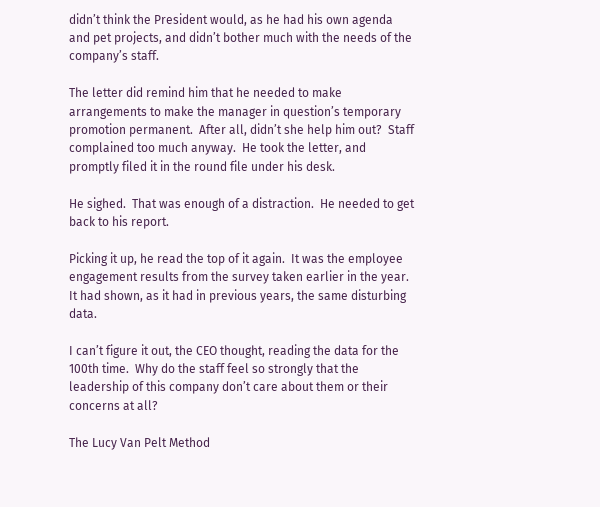didn’t think the President would, as he had his own agenda and pet projects, and didn’t bother much with the needs of the company’s staff.

The letter did remind him that he needed to make arrangements to make the manager in question’s temporary promotion permanent.  After all, didn’t she help him out?  Staff complained too much anyway.  He took the letter, and promptly filed it in the round file under his desk.

He sighed.  That was enough of a distraction.  He needed to get back to his report.

Picking it up, he read the top of it again.  It was the employee engagement results from the survey taken earlier in the year.  It had shown, as it had in previous years, the same disturbing data.

I can’t figure it out, the CEO thought, reading the data for the 100th time.  Why do the staff feel so strongly that the leadership of this company don’t care about them or their concerns at all?

The Lucy Van Pelt Method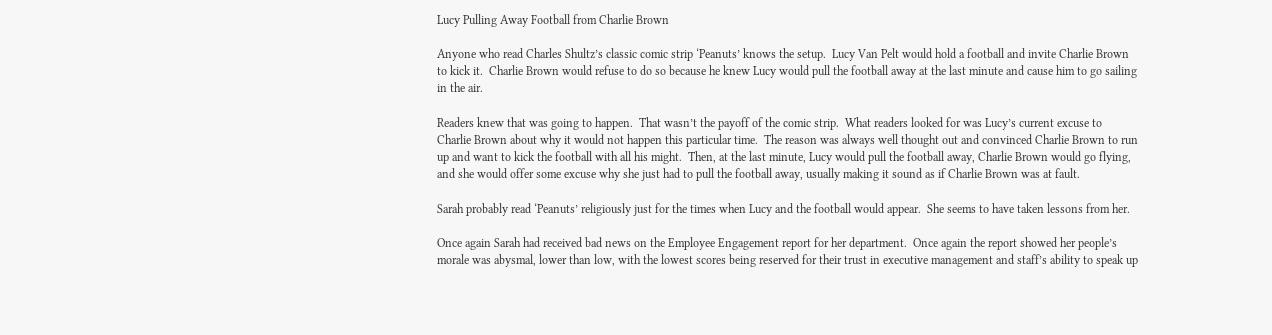Lucy Pulling Away Football from Charlie Brown

Anyone who read Charles Shultz’s classic comic strip ‘Peanuts’ knows the setup.  Lucy Van Pelt would hold a football and invite Charlie Brown to kick it.  Charlie Brown would refuse to do so because he knew Lucy would pull the football away at the last minute and cause him to go sailing in the air.

Readers knew that was going to happen.  That wasn’t the payoff of the comic strip.  What readers looked for was Lucy’s current excuse to Charlie Brown about why it would not happen this particular time.  The reason was always well thought out and convinced Charlie Brown to run up and want to kick the football with all his might.  Then, at the last minute, Lucy would pull the football away, Charlie Brown would go flying, and she would offer some excuse why she just had to pull the football away, usually making it sound as if Charlie Brown was at fault.

Sarah probably read ‘Peanuts’ religiously just for the times when Lucy and the football would appear.  She seems to have taken lessons from her.

Once again Sarah had received bad news on the Employee Engagement report for her department.  Once again the report showed her people’s morale was abysmal, lower than low, with the lowest scores being reserved for their trust in executive management and staff’s ability to speak up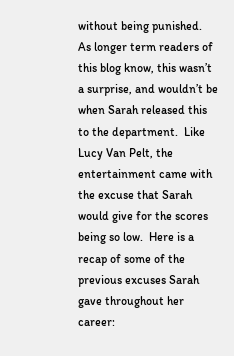without being punished.  As longer term readers of this blog know, this wasn’t a surprise, and wouldn’t be when Sarah released this to the department.  Like Lucy Van Pelt, the entertainment came with the excuse that Sarah would give for the scores being so low.  Here is a recap of some of the previous excuses Sarah gave throughout her career: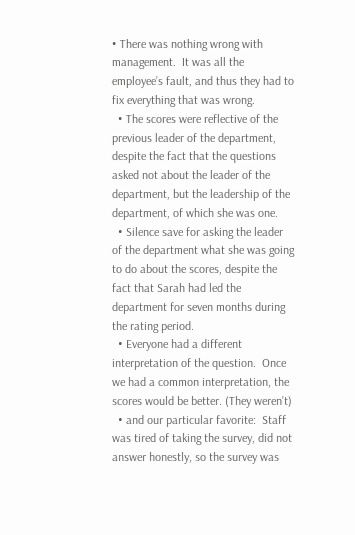• There was nothing wrong with management.  It was all the employee’s fault, and thus they had to fix everything that was wrong.
  • The scores were reflective of the previous leader of the department, despite the fact that the questions asked not about the leader of the department, but the leadership of the department, of which she was one.
  • Silence save for asking the leader of the department what she was going to do about the scores, despite the fact that Sarah had led the department for seven months during the rating period.
  • Everyone had a different interpretation of the question.  Once we had a common interpretation, the scores would be better. (They weren’t)
  • and our particular favorite:  Staff was tired of taking the survey, did not answer honestly, so the survey was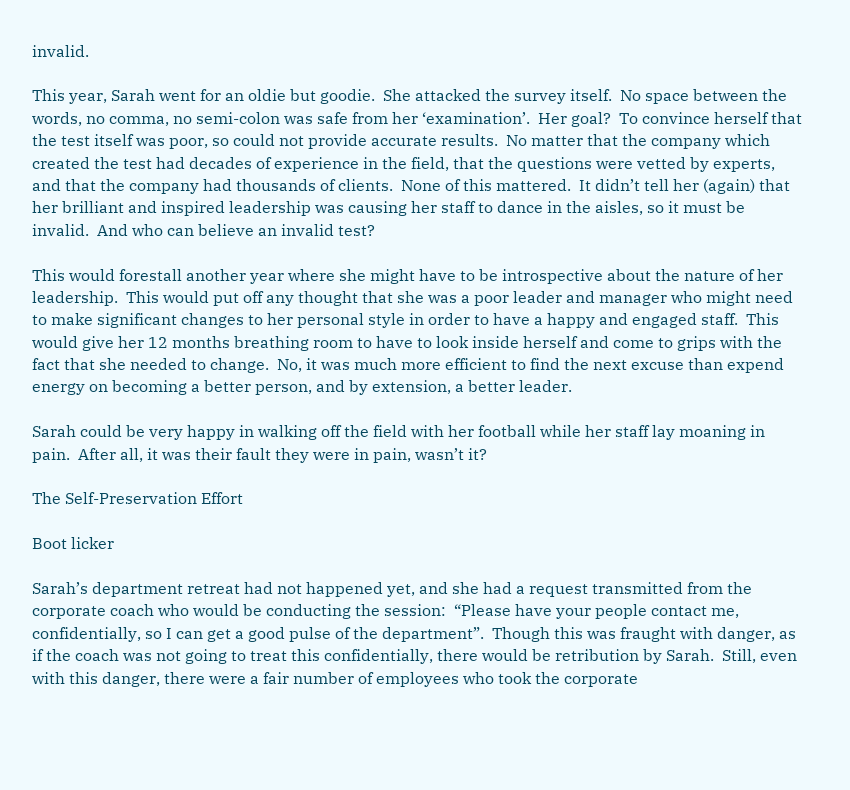invalid.

This year, Sarah went for an oldie but goodie.  She attacked the survey itself.  No space between the words, no comma, no semi-colon was safe from her ‘examination’.  Her goal?  To convince herself that the test itself was poor, so could not provide accurate results.  No matter that the company which created the test had decades of experience in the field, that the questions were vetted by experts, and that the company had thousands of clients.  None of this mattered.  It didn’t tell her (again) that her brilliant and inspired leadership was causing her staff to dance in the aisles, so it must be invalid.  And who can believe an invalid test?

This would forestall another year where she might have to be introspective about the nature of her leadership.  This would put off any thought that she was a poor leader and manager who might need to make significant changes to her personal style in order to have a happy and engaged staff.  This would give her 12 months breathing room to have to look inside herself and come to grips with the fact that she needed to change.  No, it was much more efficient to find the next excuse than expend energy on becoming a better person, and by extension, a better leader.

Sarah could be very happy in walking off the field with her football while her staff lay moaning in pain.  After all, it was their fault they were in pain, wasn’t it?

The Self-Preservation Effort

Boot licker

Sarah’s department retreat had not happened yet, and she had a request transmitted from the corporate coach who would be conducting the session:  “Please have your people contact me, confidentially, so I can get a good pulse of the department”.  Though this was fraught with danger, as if the coach was not going to treat this confidentially, there would be retribution by Sarah.  Still, even with this danger, there were a fair number of employees who took the corporate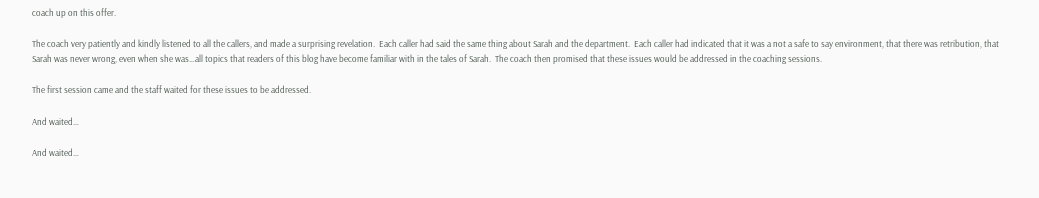coach up on this offer.

The coach very patiently and kindly listened to all the callers, and made a surprising revelation.  Each caller had said the same thing about Sarah and the department.  Each caller had indicated that it was a not a safe to say environment, that there was retribution, that Sarah was never wrong, even when she was…all topics that readers of this blog have become familiar with in the tales of Sarah.  The coach then promised that these issues would be addressed in the coaching sessions.

The first session came and the staff waited for these issues to be addressed.

And waited…

And waited…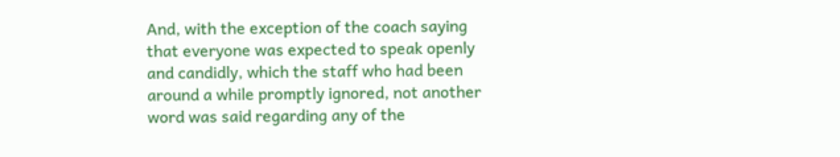And, with the exception of the coach saying that everyone was expected to speak openly and candidly, which the staff who had been around a while promptly ignored, not another word was said regarding any of the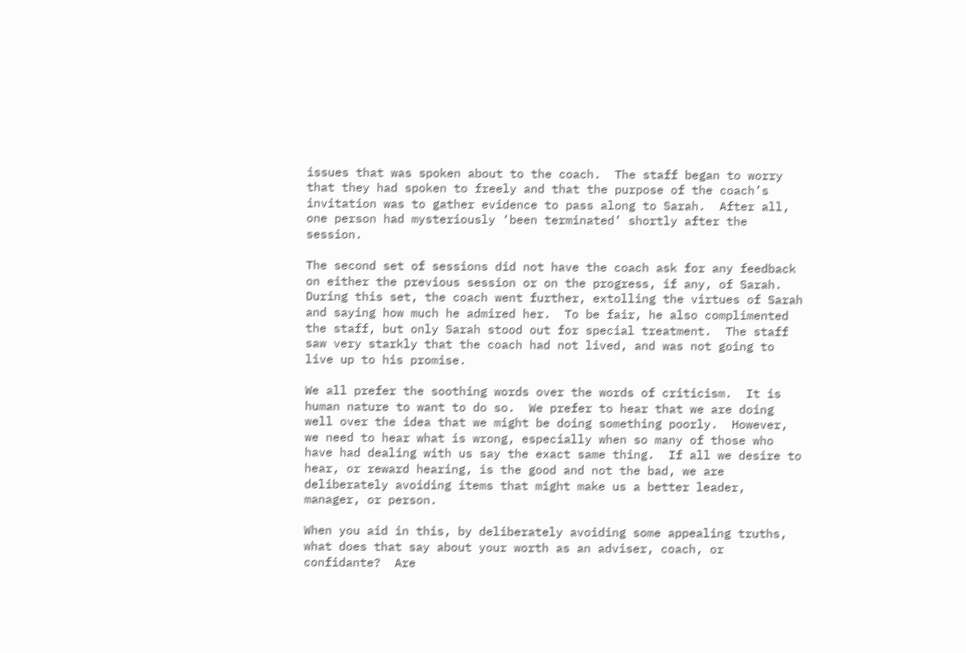issues that was spoken about to the coach.  The staff began to worry that they had spoken to freely and that the purpose of the coach’s invitation was to gather evidence to pass along to Sarah.  After all, one person had mysteriously ‘been terminated’ shortly after the session.

The second set of sessions did not have the coach ask for any feedback on either the previous session or on the progress, if any, of Sarah.  During this set, the coach went further, extolling the virtues of Sarah and saying how much he admired her.  To be fair, he also complimented the staff, but only Sarah stood out for special treatment.  The staff saw very starkly that the coach had not lived, and was not going to live up to his promise.

We all prefer the soothing words over the words of criticism.  It is human nature to want to do so.  We prefer to hear that we are doing well over the idea that we might be doing something poorly.  However, we need to hear what is wrong, especially when so many of those who have had dealing with us say the exact same thing.  If all we desire to hear, or reward hearing, is the good and not the bad, we are deliberately avoiding items that might make us a better leader, manager, or person.

When you aid in this, by deliberately avoiding some appealing truths, what does that say about your worth as an adviser, coach, or confidante?  Are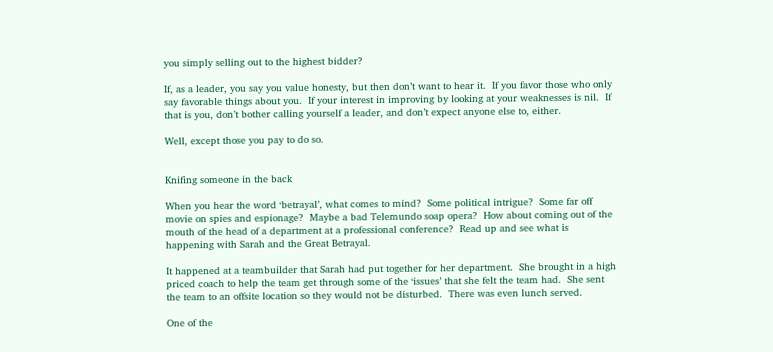you simply selling out to the highest bidder?

If, as a leader, you say you value honesty, but then don’t want to hear it.  If you favor those who only say favorable things about you.  If your interest in improving by looking at your weaknesses is nil.  If that is you, don’t bother calling yourself a leader, and don’t expect anyone else to, either.

Well, except those you pay to do so.


Knifing someone in the back

When you hear the word ‘betrayal’, what comes to mind?  Some political intrigue?  Some far off movie on spies and espionage?  Maybe a bad Telemundo soap opera?  How about coming out of the mouth of the head of a department at a professional conference?  Read up and see what is happening with Sarah and the Great Betrayal.

It happened at a teambuilder that Sarah had put together for her department.  She brought in a high priced coach to help the team get through some of the ‘issues’ that she felt the team had.  She sent the team to an offsite location so they would not be disturbed.  There was even lunch served.

One of the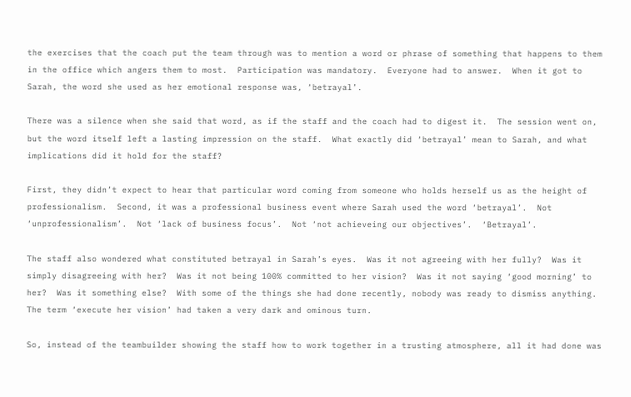the exercises that the coach put the team through was to mention a word or phrase of something that happens to them in the office which angers them to most.  Participation was mandatory.  Everyone had to answer.  When it got to Sarah, the word she used as her emotional response was, ‘betrayal’.

There was a silence when she said that word, as if the staff and the coach had to digest it.  The session went on, but the word itself left a lasting impression on the staff.  What exactly did ‘betrayal’ mean to Sarah, and what implications did it hold for the staff?

First, they didn’t expect to hear that particular word coming from someone who holds herself us as the height of professionalism.  Second, it was a professional business event where Sarah used the word ‘betrayal’.  Not ‘unprofessionalism’.  Not ‘lack of business focus’.  Not ‘not achieveing our objectives’.  ‘Betrayal’.

The staff also wondered what constituted betrayal in Sarah’s eyes.  Was it not agreeing with her fully?  Was it simply disagreeing with her?  Was it not being 100% committed to her vision?  Was it not saying ‘good morning’ to her?  Was it something else?  With some of the things she had done recently, nobody was ready to dismiss anything.  The term ‘execute her vision’ had taken a very dark and ominous turn.

So, instead of the teambuilder showing the staff how to work together in a trusting atmosphere, all it had done was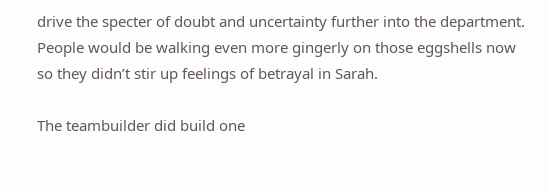drive the specter of doubt and uncertainty further into the department.  People would be walking even more gingerly on those eggshells now so they didn’t stir up feelings of betrayal in Sarah.

The teambuilder did build one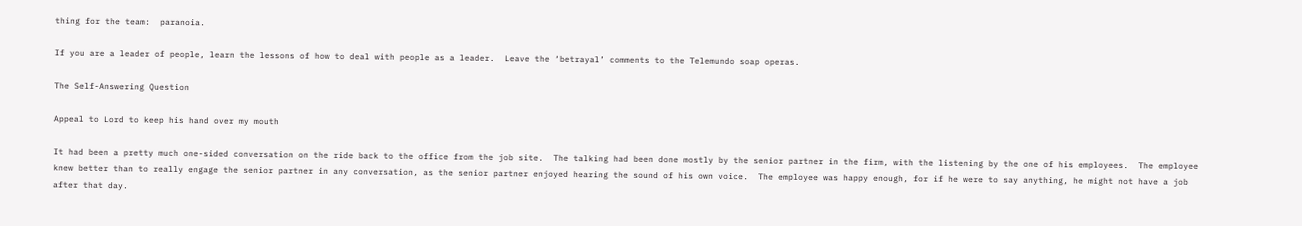thing for the team:  paranoia.

If you are a leader of people, learn the lessons of how to deal with people as a leader.  Leave the ‘betrayal’ comments to the Telemundo soap operas.

The Self-Answering Question

Appeal to Lord to keep his hand over my mouth

It had been a pretty much one-sided conversation on the ride back to the office from the job site.  The talking had been done mostly by the senior partner in the firm, with the listening by the one of his employees.  The employee knew better than to really engage the senior partner in any conversation, as the senior partner enjoyed hearing the sound of his own voice.  The employee was happy enough, for if he were to say anything, he might not have a job after that day.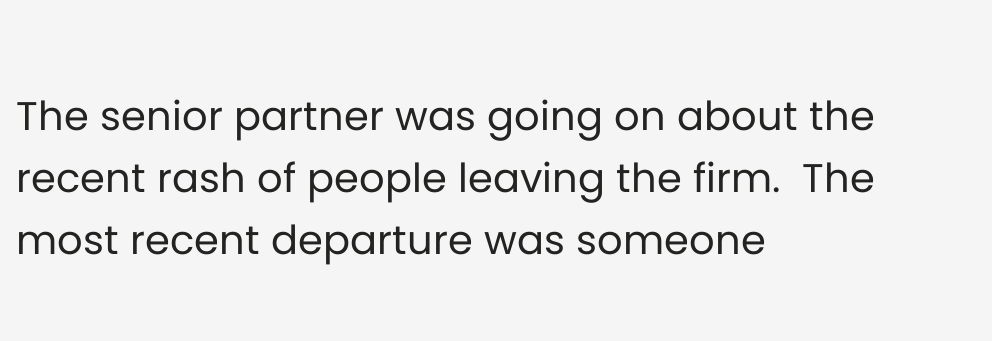The senior partner was going on about the recent rash of people leaving the firm.  The most recent departure was someone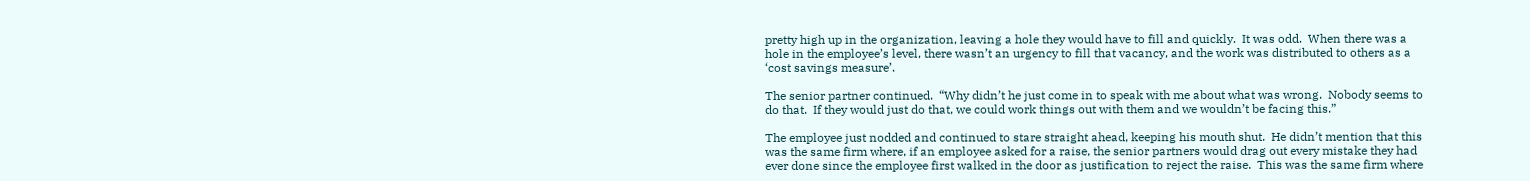pretty high up in the organization, leaving a hole they would have to fill and quickly.  It was odd.  When there was a hole in the employee’s level, there wasn’t an urgency to fill that vacancy, and the work was distributed to others as a ‘cost savings measure’.

The senior partner continued.  “Why didn’t he just come in to speak with me about what was wrong.  Nobody seems to do that.  If they would just do that, we could work things out with them and we wouldn’t be facing this.”

The employee just nodded and continued to stare straight ahead, keeping his mouth shut.  He didn’t mention that this was the same firm where, if an employee asked for a raise, the senior partners would drag out every mistake they had ever done since the employee first walked in the door as justification to reject the raise.  This was the same firm where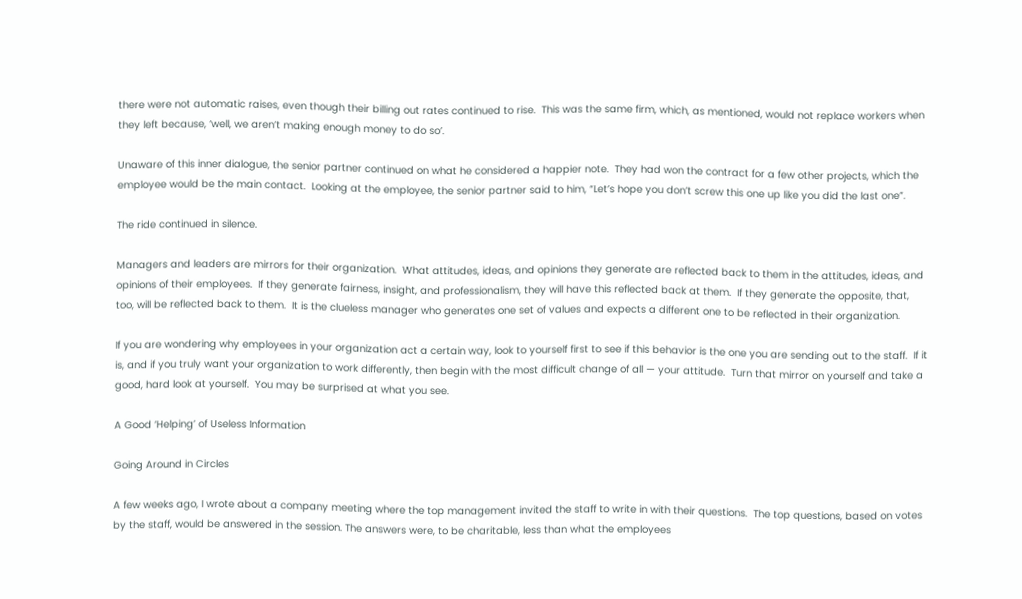there were not automatic raises, even though their billing out rates continued to rise.  This was the same firm, which, as mentioned, would not replace workers when they left because, ‘well, we aren’t making enough money to do so’.

Unaware of this inner dialogue, the senior partner continued on what he considered a happier note.  They had won the contract for a few other projects, which the employee would be the main contact.  Looking at the employee, the senior partner said to him, “Let’s hope you don’t screw this one up like you did the last one”.

The ride continued in silence.

Managers and leaders are mirrors for their organization.  What attitudes, ideas, and opinions they generate are reflected back to them in the attitudes, ideas, and opinions of their employees.  If they generate fairness, insight, and professionalism, they will have this reflected back at them.  If they generate the opposite, that, too, will be reflected back to them.  It is the clueless manager who generates one set of values and expects a different one to be reflected in their organization.

If you are wondering why employees in your organization act a certain way, look to yourself first to see if this behavior is the one you are sending out to the staff.  If it is, and if you truly want your organization to work differently, then begin with the most difficult change of all — your attitude.  Turn that mirror on yourself and take a good, hard look at yourself.  You may be surprised at what you see.

A Good ‘Helping’ of Useless Information

Going Around in Circles

A few weeks ago, I wrote about a company meeting where the top management invited the staff to write in with their questions.  The top questions, based on votes by the staff, would be answered in the session. The answers were, to be charitable, less than what the employees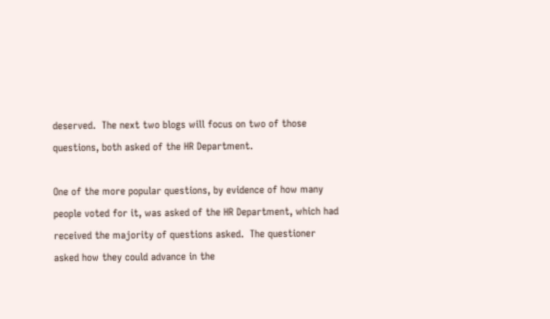deserved.  The next two blogs will focus on two of those questions, both asked of the HR Department.

One of the more popular questions, by evidence of how many people voted for it, was asked of the HR Department, which had received the majority of questions asked.  The questioner asked how they could advance in the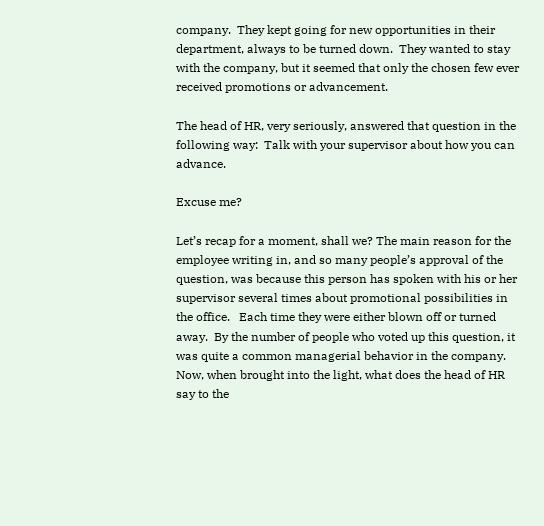company.  They kept going for new opportunities in their department, always to be turned down.  They wanted to stay with the company, but it seemed that only the chosen few ever received promotions or advancement.

The head of HR, very seriously, answered that question in the following way:  Talk with your supervisor about how you can advance.

Excuse me?

Let’s recap for a moment, shall we? The main reason for the employee writing in, and so many people’s approval of the question, was because this person has spoken with his or her supervisor several times about promotional possibilities in the office.   Each time they were either blown off or turned away.  By the number of people who voted up this question, it was quite a common managerial behavior in the company.  Now, when brought into the light, what does the head of HR say to the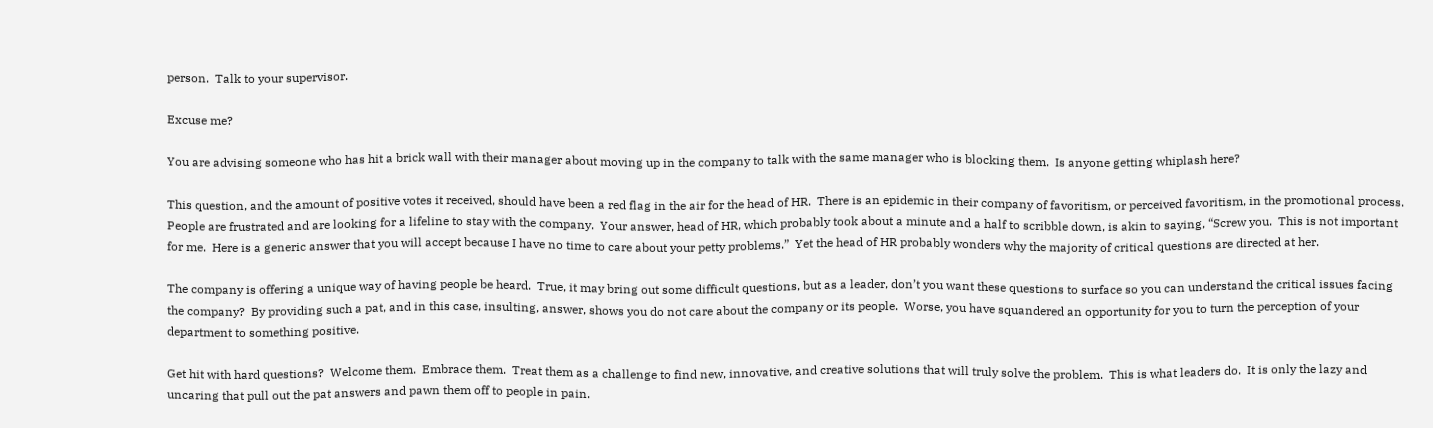person.  Talk to your supervisor.

Excuse me?

You are advising someone who has hit a brick wall with their manager about moving up in the company to talk with the same manager who is blocking them.  Is anyone getting whiplash here?

This question, and the amount of positive votes it received, should have been a red flag in the air for the head of HR.  There is an epidemic in their company of favoritism, or perceived favoritism, in the promotional process.  People are frustrated and are looking for a lifeline to stay with the company.  Your answer, head of HR, which probably took about a minute and a half to scribble down, is akin to saying, “Screw you.  This is not important for me.  Here is a generic answer that you will accept because I have no time to care about your petty problems.”  Yet the head of HR probably wonders why the majority of critical questions are directed at her.

The company is offering a unique way of having people be heard.  True, it may bring out some difficult questions, but as a leader, don’t you want these questions to surface so you can understand the critical issues facing the company?  By providing such a pat, and in this case, insulting, answer, shows you do not care about the company or its people.  Worse, you have squandered an opportunity for you to turn the perception of your department to something positive.

Get hit with hard questions?  Welcome them.  Embrace them.  Treat them as a challenge to find new, innovative, and creative solutions that will truly solve the problem.  This is what leaders do.  It is only the lazy and uncaring that pull out the pat answers and pawn them off to people in pain.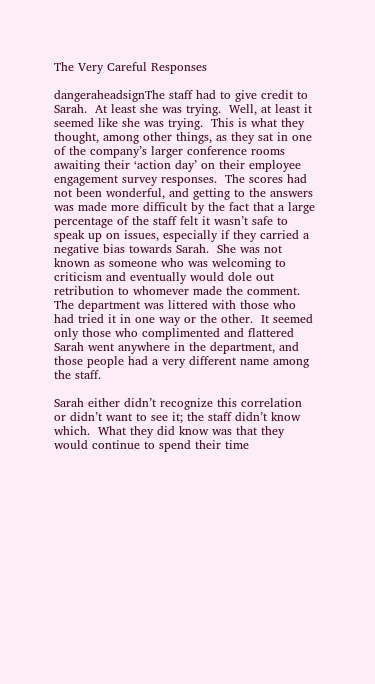The Very Careful Responses

dangeraheadsignThe staff had to give credit to Sarah.  At least she was trying.  Well, at least it seemed like she was trying.  This is what they thought, among other things, as they sat in one of the company’s larger conference rooms awaiting their ‘action day’ on their employee engagement survey responses.  The scores had not been wonderful, and getting to the answers was made more difficult by the fact that a large percentage of the staff felt it wasn’t safe to speak up on issues, especially if they carried a negative bias towards Sarah.  She was not known as someone who was welcoming to criticism and eventually would dole out retribution to whomever made the comment.  The department was littered with those who had tried it in one way or the other.  It seemed only those who complimented and flattered Sarah went anywhere in the department, and those people had a very different name among the staff.

Sarah either didn’t recognize this correlation or didn’t want to see it; the staff didn’t know which.  What they did know was that they would continue to spend their time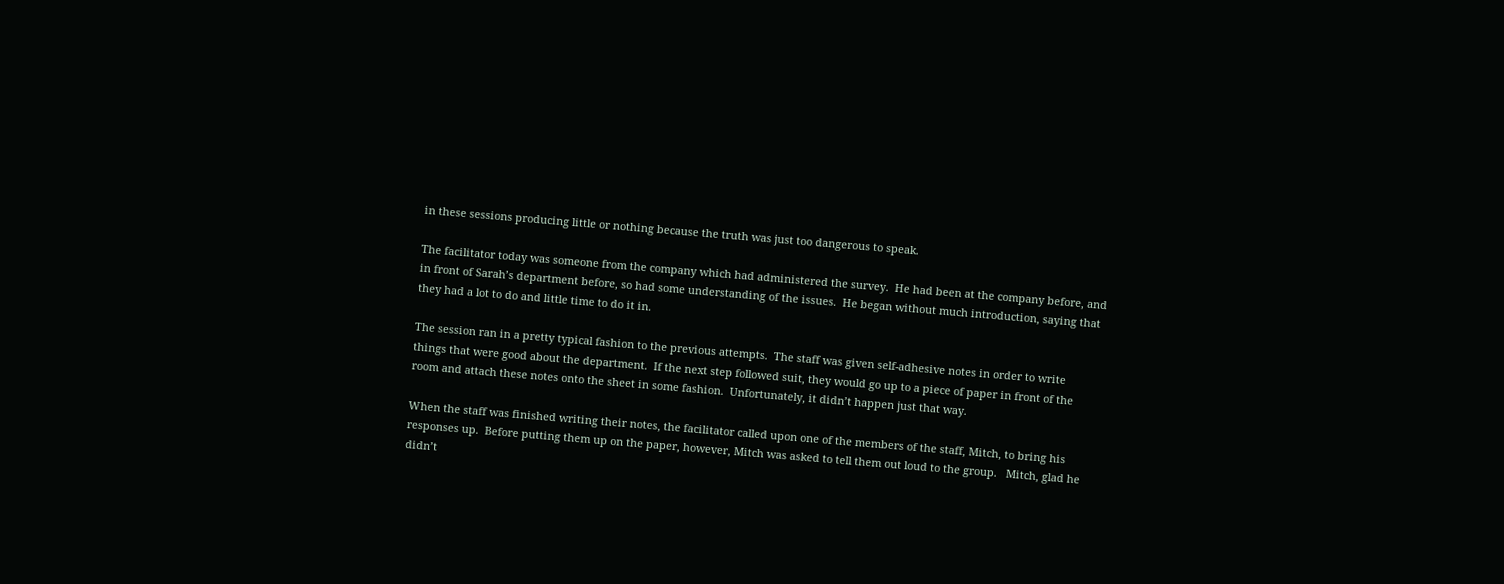in these sessions producing little or nothing because the truth was just too dangerous to speak.

The facilitator today was someone from the company which had administered the survey.  He had been at the company before, and in front of Sarah’s department before, so had some understanding of the issues.  He began without much introduction, saying that they had a lot to do and little time to do it in.

The session ran in a pretty typical fashion to the previous attempts.  The staff was given self-adhesive notes in order to write things that were good about the department.  If the next step followed suit, they would go up to a piece of paper in front of the room and attach these notes onto the sheet in some fashion.  Unfortunately, it didn’t happen just that way.

When the staff was finished writing their notes, the facilitator called upon one of the members of the staff, Mitch, to bring his responses up.  Before putting them up on the paper, however, Mitch was asked to tell them out loud to the group.   Mitch, glad he didn’t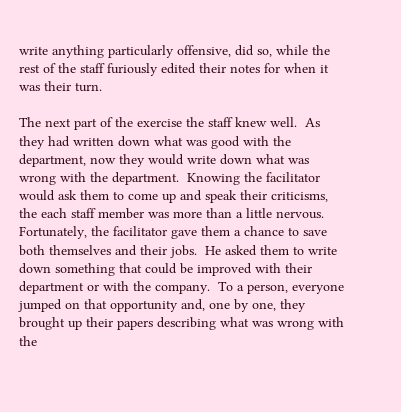write anything particularly offensive, did so, while the rest of the staff furiously edited their notes for when it was their turn.

The next part of the exercise the staff knew well.  As they had written down what was good with the department, now they would write down what was wrong with the department.  Knowing the facilitator would ask them to come up and speak their criticisms, the each staff member was more than a little nervous.  Fortunately, the facilitator gave them a chance to save both themselves and their jobs.  He asked them to write down something that could be improved with their department or with the company.  To a person, everyone jumped on that opportunity and, one by one, they brought up their papers describing what was wrong with the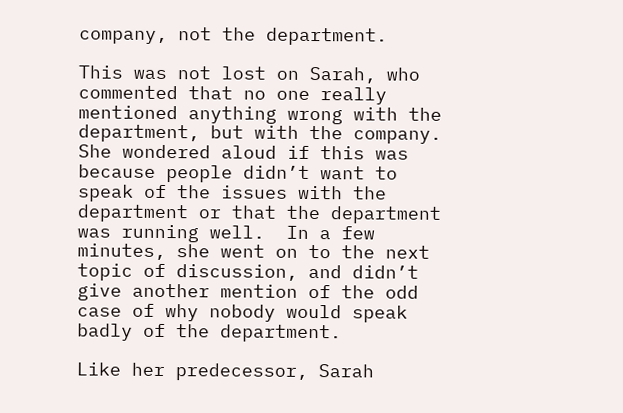company, not the department.

This was not lost on Sarah, who commented that no one really mentioned anything wrong with the department, but with the company.  She wondered aloud if this was because people didn’t want to speak of the issues with the department or that the department was running well.  In a few minutes, she went on to the next topic of discussion, and didn’t give another mention of the odd case of why nobody would speak badly of the department.

Like her predecessor, Sarah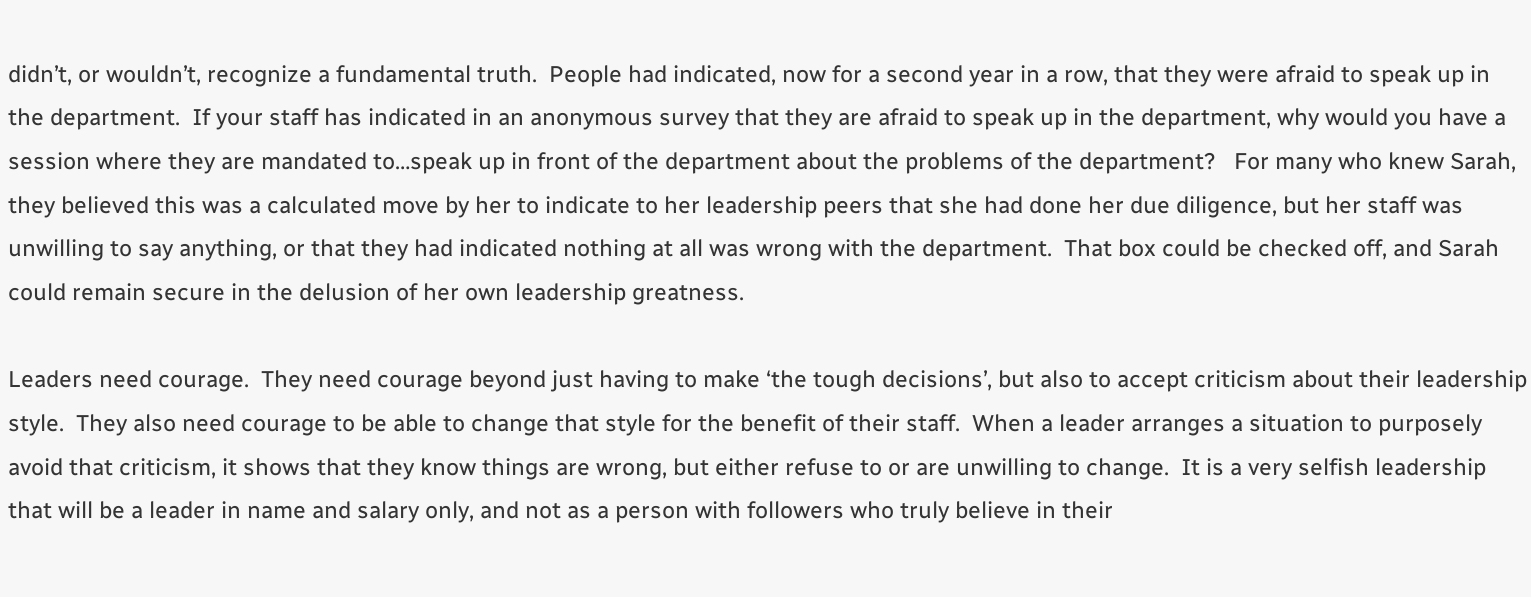didn’t, or wouldn’t, recognize a fundamental truth.  People had indicated, now for a second year in a row, that they were afraid to speak up in the department.  If your staff has indicated in an anonymous survey that they are afraid to speak up in the department, why would you have a session where they are mandated to…speak up in front of the department about the problems of the department?   For many who knew Sarah, they believed this was a calculated move by her to indicate to her leadership peers that she had done her due diligence, but her staff was unwilling to say anything, or that they had indicated nothing at all was wrong with the department.  That box could be checked off, and Sarah could remain secure in the delusion of her own leadership greatness.

Leaders need courage.  They need courage beyond just having to make ‘the tough decisions’, but also to accept criticism about their leadership style.  They also need courage to be able to change that style for the benefit of their staff.  When a leader arranges a situation to purposely avoid that criticism, it shows that they know things are wrong, but either refuse to or are unwilling to change.  It is a very selfish leadership that will be a leader in name and salary only, and not as a person with followers who truly believe in their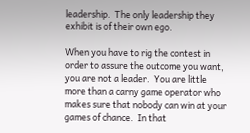leadership.  The only leadership they exhibit is of their own ego.

When you have to rig the contest in order to assure the outcome you want, you are not a leader.  You are little more than a carny game operator who makes sure that nobody can win at your games of chance.  In that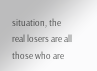situation, the real losers are all those who are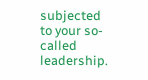subjected to your so-called leadership.